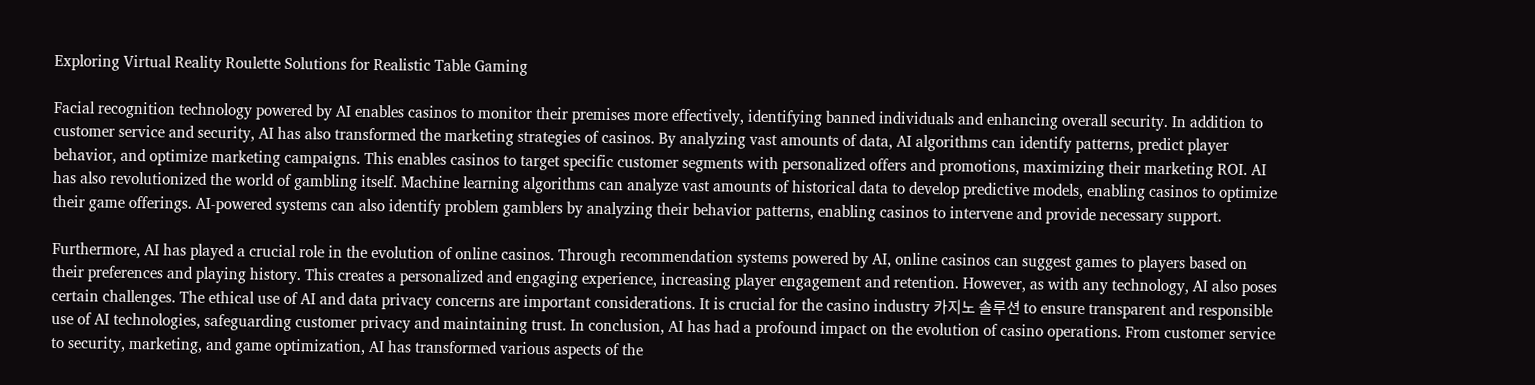Exploring Virtual Reality Roulette Solutions for Realistic Table Gaming

Facial recognition technology powered by AI enables casinos to monitor their premises more effectively, identifying banned individuals and enhancing overall security. In addition to customer service and security, AI has also transformed the marketing strategies of casinos. By analyzing vast amounts of data, AI algorithms can identify patterns, predict player behavior, and optimize marketing campaigns. This enables casinos to target specific customer segments with personalized offers and promotions, maximizing their marketing ROI. AI has also revolutionized the world of gambling itself. Machine learning algorithms can analyze vast amounts of historical data to develop predictive models, enabling casinos to optimize their game offerings. AI-powered systems can also identify problem gamblers by analyzing their behavior patterns, enabling casinos to intervene and provide necessary support.

Furthermore, AI has played a crucial role in the evolution of online casinos. Through recommendation systems powered by AI, online casinos can suggest games to players based on their preferences and playing history. This creates a personalized and engaging experience, increasing player engagement and retention. However, as with any technology, AI also poses certain challenges. The ethical use of AI and data privacy concerns are important considerations. It is crucial for the casino industry 카지노 솔루션 to ensure transparent and responsible use of AI technologies, safeguarding customer privacy and maintaining trust. In conclusion, AI has had a profound impact on the evolution of casino operations. From customer service to security, marketing, and game optimization, AI has transformed various aspects of the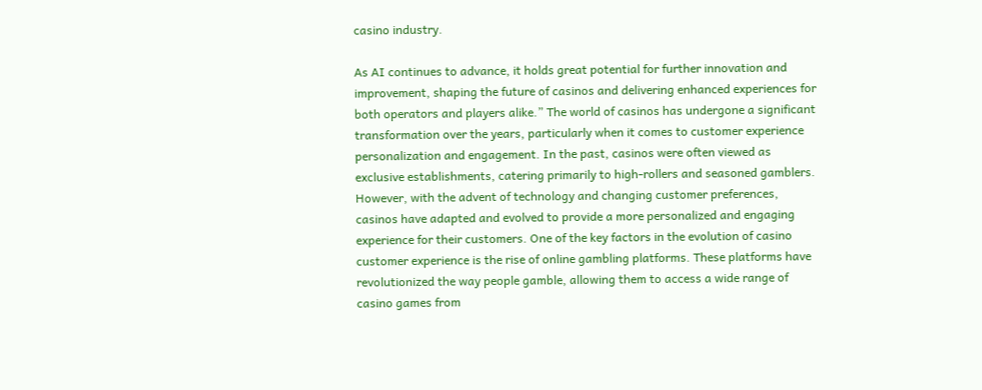casino industry.

As AI continues to advance, it holds great potential for further innovation and improvement, shaping the future of casinos and delivering enhanced experiences for both operators and players alike.” The world of casinos has undergone a significant transformation over the years, particularly when it comes to customer experience personalization and engagement. In the past, casinos were often viewed as exclusive establishments, catering primarily to high-rollers and seasoned gamblers. However, with the advent of technology and changing customer preferences, casinos have adapted and evolved to provide a more personalized and engaging experience for their customers. One of the key factors in the evolution of casino customer experience is the rise of online gambling platforms. These platforms have revolutionized the way people gamble, allowing them to access a wide range of casino games from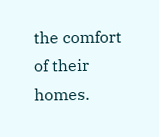the comfort of their homes.